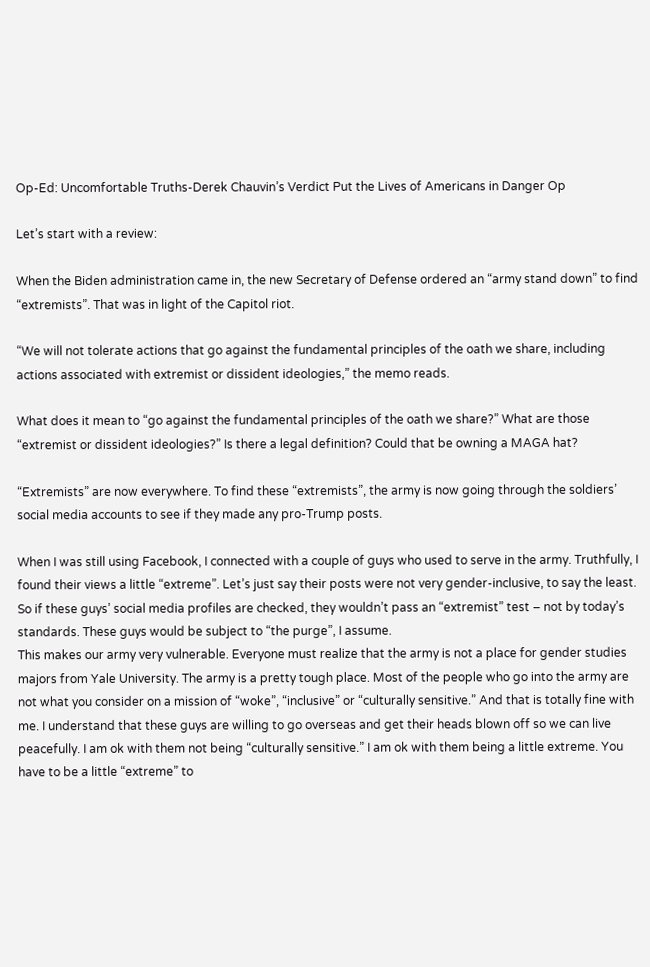Op-Ed: Uncomfortable Truths-Derek Chauvin’s Verdict Put the Lives of Americans in Danger Op

Let’s start with a review:

When the Biden administration came in, the new Secretary of Defense ordered an “army stand down” to find “extremists”. That was in light of the Capitol riot.

“We will not tolerate actions that go against the fundamental principles of the oath we share, including actions associated with extremist or dissident ideologies,” the memo reads.

What does it mean to “go against the fundamental principles of the oath we share?” What are those “extremist or dissident ideologies?” Is there a legal definition? Could that be owning a MAGA hat?

“Extremists” are now everywhere. To find these “extremists”, the army is now going through the soldiers’ social media accounts to see if they made any pro-Trump posts.

When I was still using Facebook, I connected with a couple of guys who used to serve in the army. Truthfully, I found their views a little “extreme”. Let’s just say their posts were not very gender-inclusive, to say the least. So if these guys’ social media profiles are checked, they wouldn’t pass an “extremist” test – not by today’s standards. These guys would be subject to “the purge”, I assume.
This makes our army very vulnerable. Everyone must realize that the army is not a place for gender studies majors from Yale University. The army is a pretty tough place. Most of the people who go into the army are not what you consider on a mission of “woke”, “inclusive” or “culturally sensitive.” And that is totally fine with me. I understand that these guys are willing to go overseas and get their heads blown off so we can live peacefully. I am ok with them not being “culturally sensitive.” I am ok with them being a little extreme. You have to be a little “extreme” to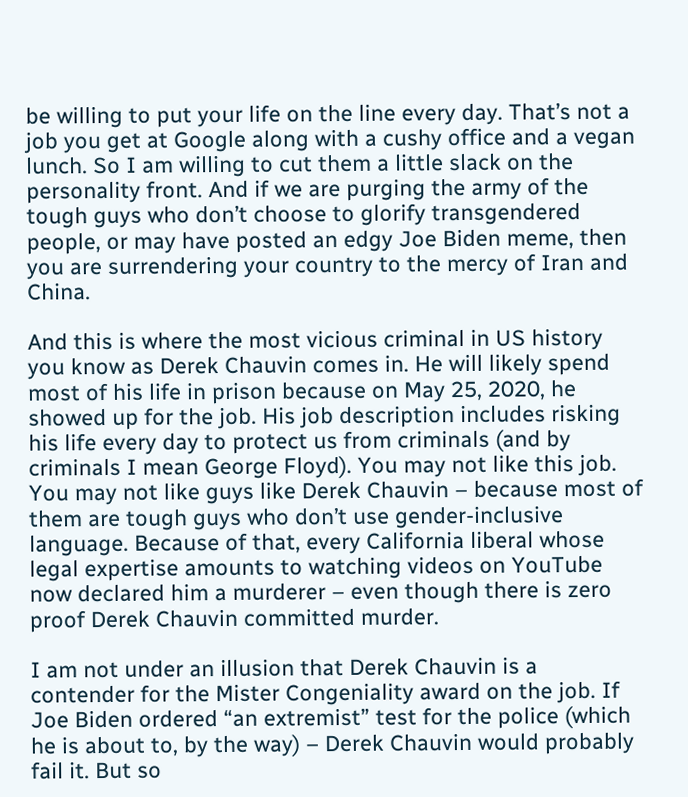be willing to put your life on the line every day. That’s not a job you get at Google along with a cushy office and a vegan lunch. So I am willing to cut them a little slack on the personality front. And if we are purging the army of the tough guys who don’t choose to glorify transgendered people, or may have posted an edgy Joe Biden meme, then you are surrendering your country to the mercy of Iran and China.

And this is where the most vicious criminal in US history you know as Derek Chauvin comes in. He will likely spend most of his life in prison because on May 25, 2020, he showed up for the job. His job description includes risking his life every day to protect us from criminals (and by criminals I mean George Floyd). You may not like this job. You may not like guys like Derek Chauvin – because most of them are tough guys who don’t use gender-inclusive language. Because of that, every California liberal whose legal expertise amounts to watching videos on YouTube now declared him a murderer – even though there is zero proof Derek Chauvin committed murder.

I am not under an illusion that Derek Chauvin is a contender for the Mister Congeniality award on the job. If Joe Biden ordered “an extremist” test for the police (which he is about to, by the way) – Derek Chauvin would probably fail it. But so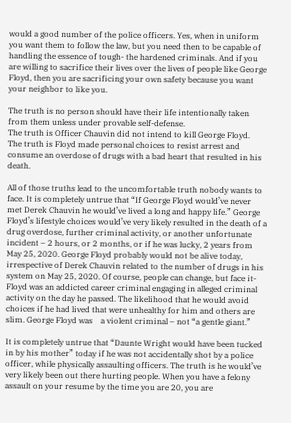would a good number of the police officers. Yes, when in uniform you want them to follow the law, but you need then to be capable of handling the essence of tough- the hardened criminals. And if you are willing to sacrifice their lives over the lives of people like George Floyd, then you are sacrificing your own safety because you want your neighbor to like you.

The truth is no person should have their life intentionally taken from them unless under provable self-defense.
The truth is Officer Chauvin did not intend to kill George Floyd.
The truth is Floyd made personal choices to resist arrest and consume an overdose of drugs with a bad heart that resulted in his death.

All of those truths lead to the uncomfortable truth nobody wants to face. It is completely untrue that “If George Floyd would’ve never met Derek Chauvin he would’ve lived a long and happy life.” George Floyd’s lifestyle choices would’ve very likely resulted in the death of a drug overdose, further criminal activity, or another unfortunate incident – 2 hours, or 2 months, or if he was lucky, 2 years from May 25, 2020. George Floyd probably would not be alive today, irrespective of Derek Chauvin related to the number of drugs in his system on May 25, 2020. Of course, people can change, but face it-Floyd was an addicted career criminal engaging in alleged criminal activity on the day he passed. The likelihood that he would avoid choices if he had lived that were unhealthy for him and others are slim. George Floyd was    a violent criminal – not “a gentle giant.”

It is completely untrue that “Daunte Wright would have been tucked in by his mother” today if he was not accidentally shot by a police officer, while physically assaulting officers. The truth is he would’ve very likely been out there hurting people. When you have a felony assault on your resume by the time you are 20, you are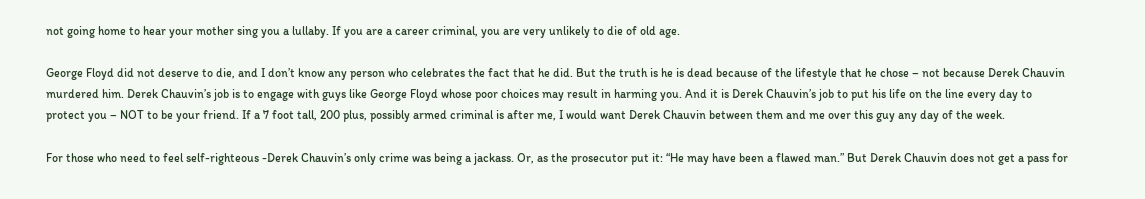not going home to hear your mother sing you a lullaby. If you are a career criminal, you are very unlikely to die of old age.

George Floyd did not deserve to die, and I don’t know any person who celebrates the fact that he did. But the truth is he is dead because of the lifestyle that he chose – not because Derek Chauvin murdered him. Derek Chauvin’s job is to engage with guys like George Floyd whose poor choices may result in harming you. And it is Derek Chauvin’s job to put his life on the line every day to protect you – NOT to be your friend. If a 7 foot tall, 200 plus, possibly armed criminal is after me, I would want Derek Chauvin between them and me over this guy any day of the week.

For those who need to feel self-righteous -Derek Chauvin’s only crime was being a jackass. Or, as the prosecutor put it: “He may have been a flawed man.” But Derek Chauvin does not get a pass for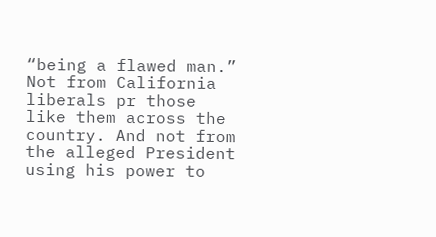“being a flawed man.” Not from California liberals pr those like them across the country. And not from the alleged President using his power to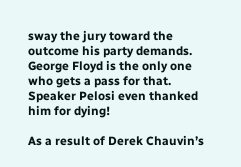sway the jury toward the outcome his party demands. George Floyd is the only one who gets a pass for that. Speaker Pelosi even thanked him for dying!

As a result of Derek Chauvin’s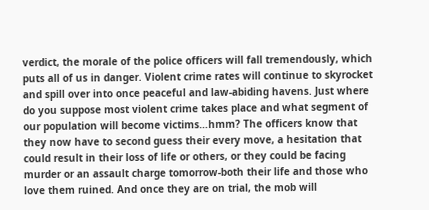verdict, the morale of the police officers will fall tremendously, which puts all of us in danger. Violent crime rates will continue to skyrocket and spill over into once peaceful and law-abiding havens. Just where do you suppose most violent crime takes place and what segment of our population will become victims…hmm? The officers know that they now have to second guess their every move, a hesitation that could result in their loss of life or others, or they could be facing murder or an assault charge tomorrow-both their life and those who love them ruined. And once they are on trial, the mob will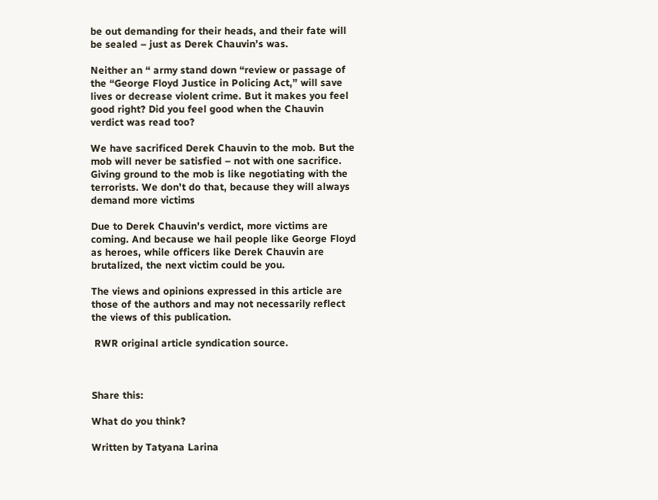be out demanding for their heads, and their fate will be sealed – just as Derek Chauvin’s was.

Neither an “ army stand down “review or passage of the “George Floyd Justice in Policing Act,” will save lives or decrease violent crime. But it makes you feel good right? Did you feel good when the Chauvin verdict was read too?

We have sacrificed Derek Chauvin to the mob. But the mob will never be satisfied – not with one sacrifice. Giving ground to the mob is like negotiating with the terrorists. We don’t do that, because they will always demand more victims

Due to Derek Chauvin’s verdict, more victims are coming. And because we hail people like George Floyd as heroes, while officers like Derek Chauvin are brutalized, the next victim could be you.

The views and opinions expressed in this article are those of the authors and may not necessarily reflect the views of this publication.

 RWR original article syndication source.



Share this:

What do you think?

Written by Tatyana Larina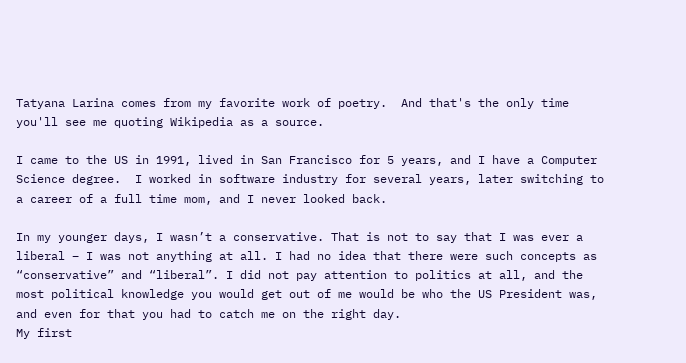Tatyana Larina comes from my favorite work of poetry.  And that's the only time you'll see me quoting Wikipedia as a source.

I came to the US in 1991, lived in San Francisco for 5 years, and I have a Computer Science degree.  I worked in software industry for several years, later switching to a career of a full time mom, and I never looked back.

In my younger days, I wasn’t a conservative. That is not to say that I was ever a liberal – I was not anything at all. I had no idea that there were such concepts as “conservative” and “liberal”. I did not pay attention to politics at all, and the most political knowledge you would get out of me would be who the US President was, and even for that you had to catch me on the right day.
My first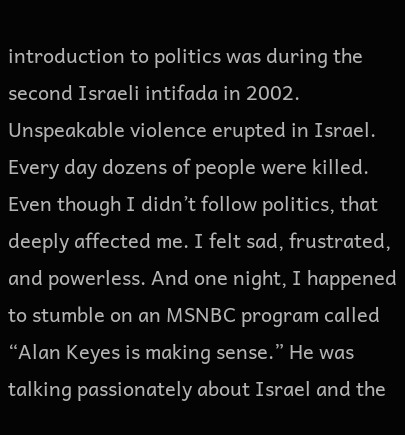introduction to politics was during the second Israeli intifada in 2002. Unspeakable violence erupted in Israel. Every day dozens of people were killed. Even though I didn’t follow politics, that deeply affected me. I felt sad, frustrated, and powerless. And one night, I happened to stumble on an MSNBC program called “Alan Keyes is making sense.” He was talking passionately about Israel and the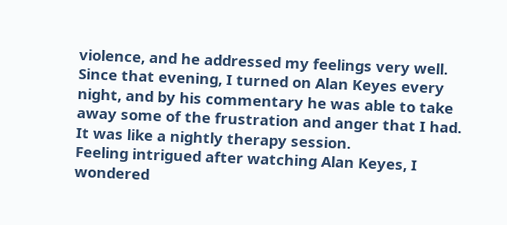violence, and he addressed my feelings very well.  Since that evening, I turned on Alan Keyes every night, and by his commentary he was able to take away some of the frustration and anger that I had. It was like a nightly therapy session.
Feeling intrigued after watching Alan Keyes, I wondered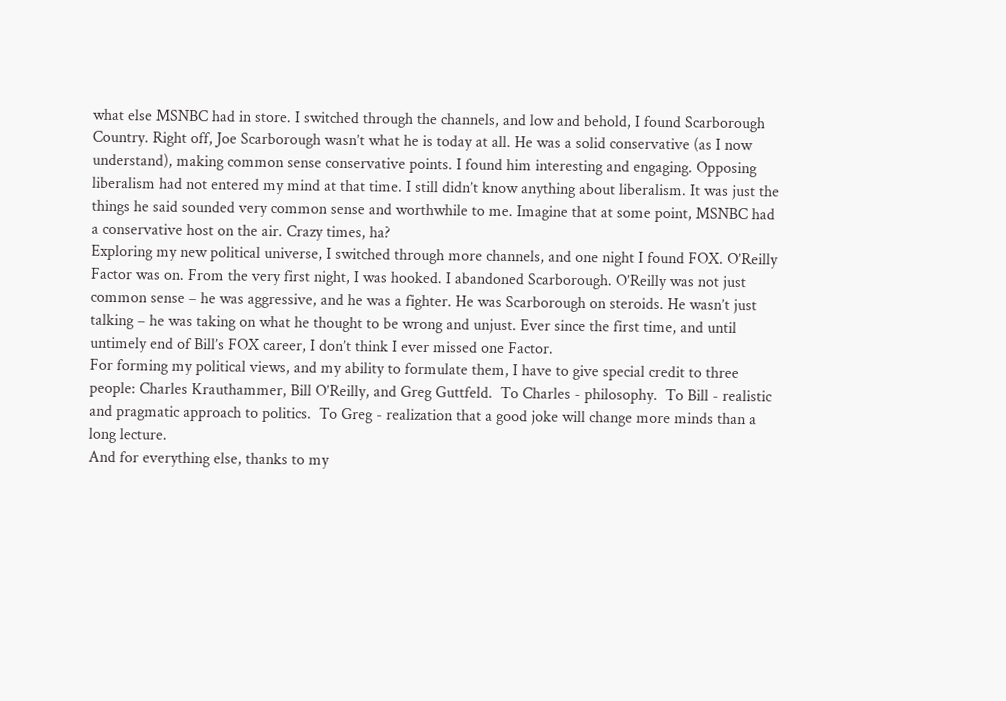what else MSNBC had in store. I switched through the channels, and low and behold, I found Scarborough Country. Right off, Joe Scarborough wasn’t what he is today at all. He was a solid conservative (as I now understand), making common sense conservative points. I found him interesting and engaging. Opposing liberalism had not entered my mind at that time. I still didn’t know anything about liberalism. It was just the things he said sounded very common sense and worthwhile to me. Imagine that at some point, MSNBC had a conservative host on the air. Crazy times, ha?
Exploring my new political universe, I switched through more channels, and one night I found FOX. O’Reilly Factor was on. From the very first night, I was hooked. I abandoned Scarborough. O’Reilly was not just common sense – he was aggressive, and he was a fighter. He was Scarborough on steroids. He wasn’t just talking – he was taking on what he thought to be wrong and unjust. Ever since the first time, and until untimely end of Bill’s FOX career, I don’t think I ever missed one Factor.
For forming my political views, and my ability to formulate them, I have to give special credit to three people: Charles Krauthammer, Bill O’Reilly, and Greg Guttfeld.  To Charles - philosophy.  To Bill - realistic and pragmatic approach to politics.  To Greg - realization that a good joke will change more minds than a long lecture.
And for everything else, thanks to my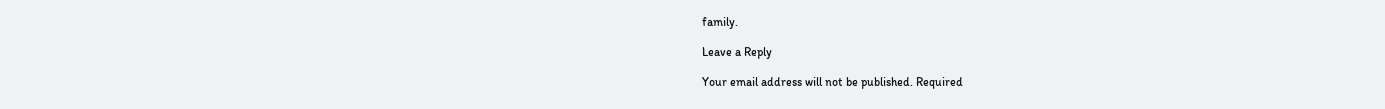family.

Leave a Reply

Your email address will not be published. Required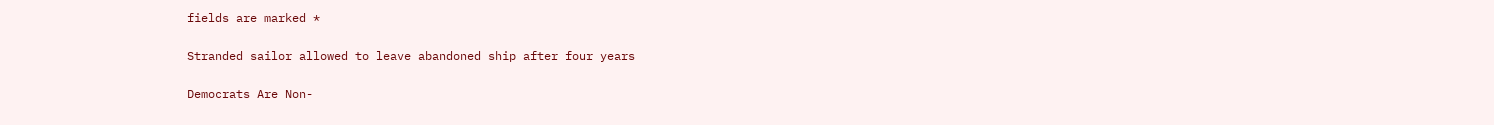fields are marked *

Stranded sailor allowed to leave abandoned ship after four years

Democrats Are Non-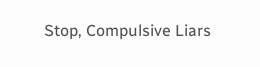Stop, Compulsive Liars